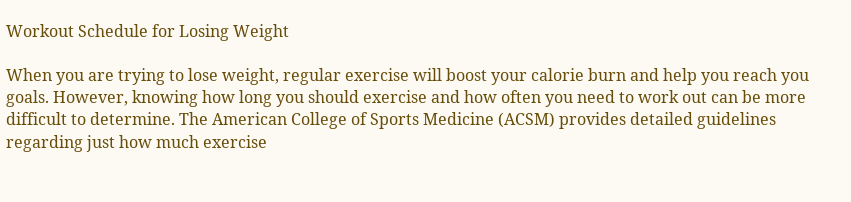Workout Schedule for Losing Weight

When you are trying to lose weight, regular exercise will boost your calorie burn and help you reach you goals. However, knowing how long you should exercise and how often you need to work out can be more difficult to determine. The American College of Sports Medicine (ACSM) provides detailed guidelines regarding just how much exercise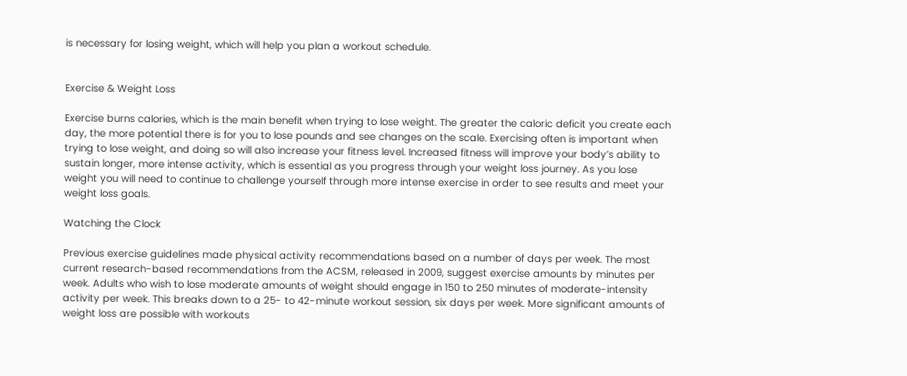is necessary for losing weight, which will help you plan a workout schedule.


Exercise & Weight Loss

Exercise burns calories, which is the main benefit when trying to lose weight. The greater the caloric deficit you create each day, the more potential there is for you to lose pounds and see changes on the scale. Exercising often is important when trying to lose weight, and doing so will also increase your fitness level. Increased fitness will improve your body’s ability to sustain longer, more intense activity, which is essential as you progress through your weight loss journey. As you lose weight you will need to continue to challenge yourself through more intense exercise in order to see results and meet your weight loss goals.

Watching the Clock

Previous exercise guidelines made physical activity recommendations based on a number of days per week. The most current research-based recommendations from the ACSM, released in 2009, suggest exercise amounts by minutes per week. Adults who wish to lose moderate amounts of weight should engage in 150 to 250 minutes of moderate-intensity activity per week. This breaks down to a 25- to 42-minute workout session, six days per week. More significant amounts of weight loss are possible with workouts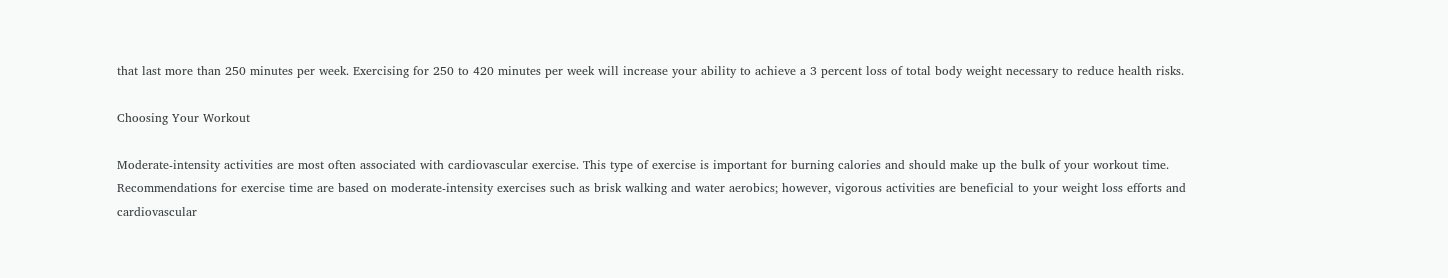that last more than 250 minutes per week. Exercising for 250 to 420 minutes per week will increase your ability to achieve a 3 percent loss of total body weight necessary to reduce health risks.

Choosing Your Workout

Moderate-intensity activities are most often associated with cardiovascular exercise. This type of exercise is important for burning calories and should make up the bulk of your workout time. Recommendations for exercise time are based on moderate-intensity exercises such as brisk walking and water aerobics; however, vigorous activities are beneficial to your weight loss efforts and cardiovascular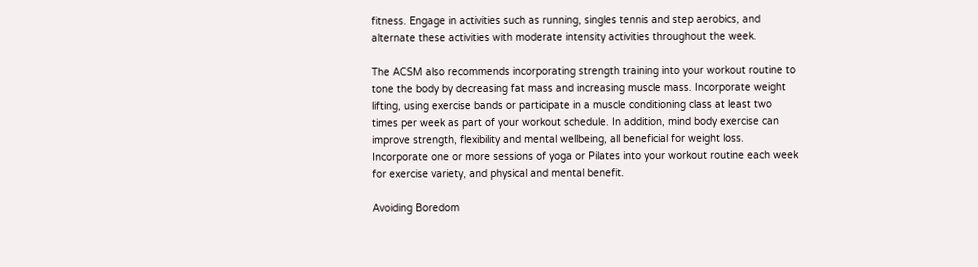fitness. Engage in activities such as running, singles tennis and step aerobics, and alternate these activities with moderate intensity activities throughout the week.

The ACSM also recommends incorporating strength training into your workout routine to tone the body by decreasing fat mass and increasing muscle mass. Incorporate weight lifting, using exercise bands or participate in a muscle conditioning class at least two times per week as part of your workout schedule. In addition, mind body exercise can improve strength, flexibility and mental wellbeing, all beneficial for weight loss. Incorporate one or more sessions of yoga or Pilates into your workout routine each week for exercise variety, and physical and mental benefit.

Avoiding Boredom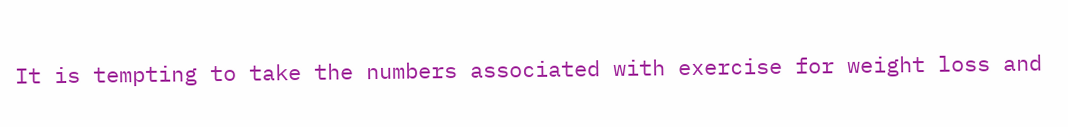It is tempting to take the numbers associated with exercise for weight loss and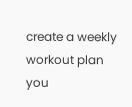create a weekly workout plan you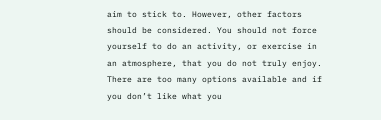aim to stick to. However, other factors should be considered. You should not force yourself to do an activity, or exercise in an atmosphere, that you do not truly enjoy. There are too many options available and if you don’t like what you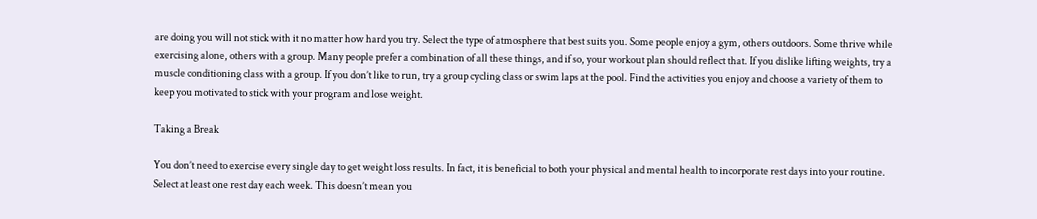are doing you will not stick with it no matter how hard you try. Select the type of atmosphere that best suits you. Some people enjoy a gym, others outdoors. Some thrive while exercising alone, others with a group. Many people prefer a combination of all these things, and if so, your workout plan should reflect that. If you dislike lifting weights, try a muscle conditioning class with a group. If you don’t like to run, try a group cycling class or swim laps at the pool. Find the activities you enjoy and choose a variety of them to keep you motivated to stick with your program and lose weight.

Taking a Break

You don’t need to exercise every single day to get weight loss results. In fact, it is beneficial to both your physical and mental health to incorporate rest days into your routine. Select at least one rest day each week. This doesn’t mean you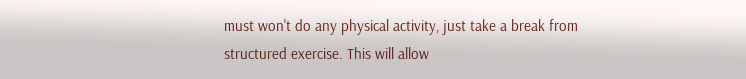must won't do any physical activity, just take a break from structured exercise. This will allow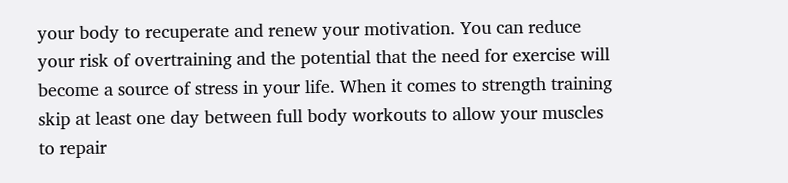your body to recuperate and renew your motivation. You can reduce your risk of overtraining and the potential that the need for exercise will become a source of stress in your life. When it comes to strength training skip at least one day between full body workouts to allow your muscles to repair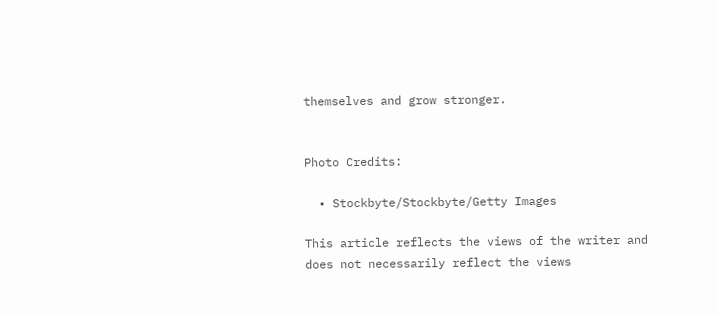themselves and grow stronger.


Photo Credits:

  • Stockbyte/Stockbyte/Getty Images

This article reflects the views of the writer and does not necessarily reflect the views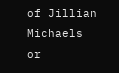of Jillian Michaels or